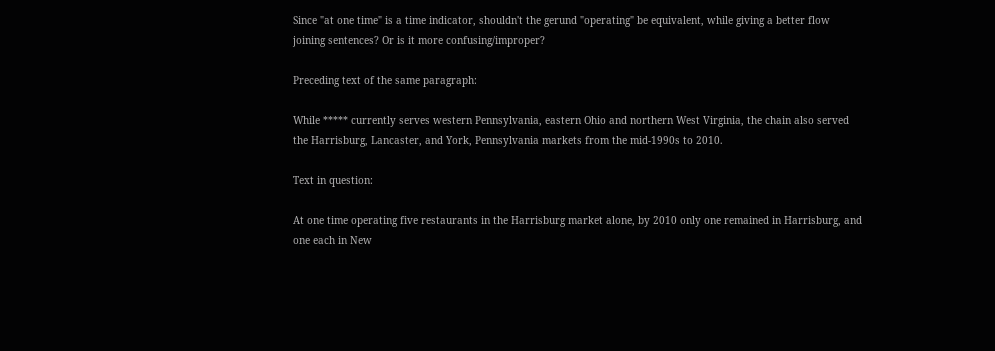Since "at one time" is a time indicator, shouldn't the gerund "operating" be equivalent, while giving a better flow joining sentences? Or is it more confusing/improper?

Preceding text of the same paragraph:

While ***** currently serves western Pennsylvania, eastern Ohio and northern West Virginia, the chain also served the Harrisburg, Lancaster, and York, Pennsylvania markets from the mid-1990s to 2010.

Text in question:

At one time operating five restaurants in the Harrisburg market alone, by 2010 only one remained in Harrisburg, and one each in New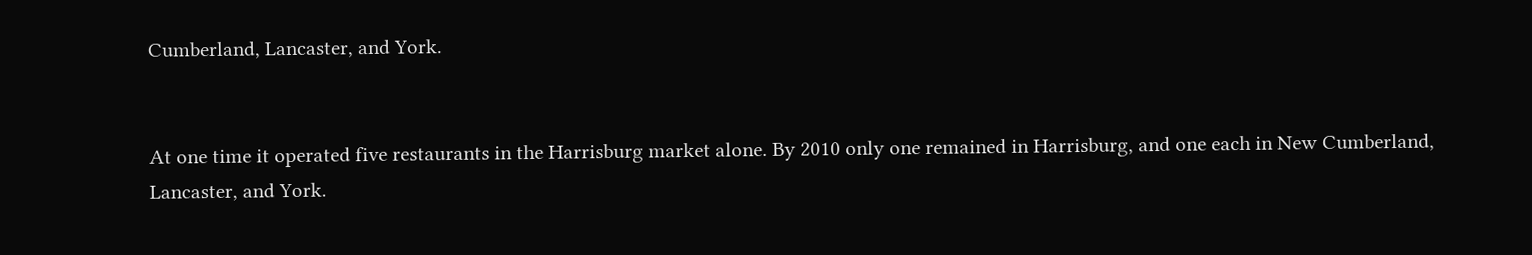Cumberland, Lancaster, and York.


At one time it operated five restaurants in the Harrisburg market alone. By 2010 only one remained in Harrisburg, and one each in New Cumberland, Lancaster, and York.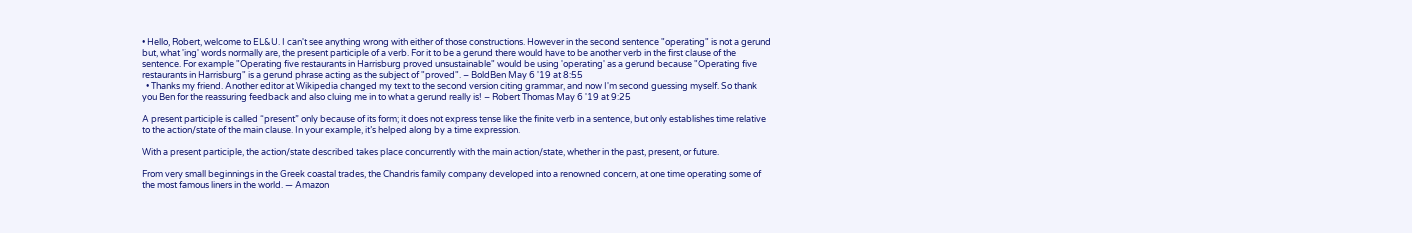• Hello, Robert, welcome to EL&U. I can't see anything wrong with either of those constructions. However in the second sentence "operating" is not a gerund but, what 'ing' words normally are, the present participle of a verb. For it to be a gerund there would have to be another verb in the first clause of the sentence. For example "Operating five restaurants in Harrisburg proved unsustainable" would be using 'operating' as a gerund because "Operating five restaurants in Harrisburg" is a gerund phrase acting as the subject of "proved". – BoldBen May 6 '19 at 8:55
  • Thanks my friend. Another editor at Wikipedia changed my text to the second version citing grammar, and now I'm second guessing myself. So thank you Ben for the reassuring feedback and also cluing me in to what a gerund really is! – Robert Thomas May 6 '19 at 9:25

A present participle is called “present” only because of its form; it does not express tense like the finite verb in a sentence, but only establishes time relative to the action/state of the main clause. In your example, it’s helped along by a time expression.

With a present participle, the action/state described takes place concurrently with the main action/state, whether in the past, present, or future.

From very small beginnings in the Greek coastal trades, the Chandris family company developed into a renowned concern, at one time operating some of the most famous liners in the world. — Amazon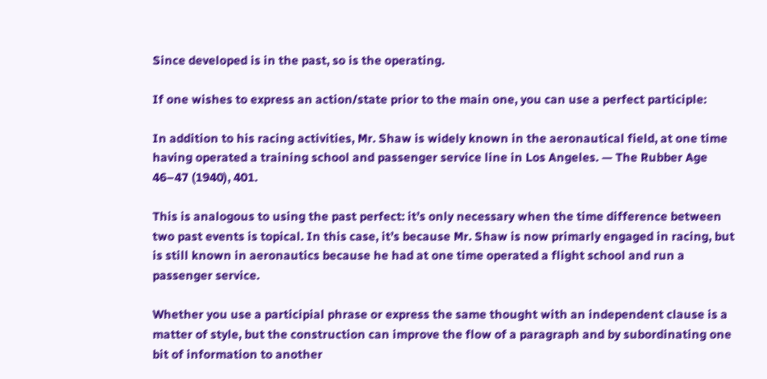Since developed is in the past, so is the operating.

If one wishes to express an action/state prior to the main one, you can use a perfect participle:

In addition to his racing activities, Mr. Shaw is widely known in the aeronautical field, at one time having operated a training school and passenger service line in Los Angeles. — The Rubber Age 46–47 (1940), 401.

This is analogous to using the past perfect: it’s only necessary when the time difference between two past events is topical. In this case, it’s because Mr. Shaw is now primarly engaged in racing, but is still known in aeronautics because he had at one time operated a flight school and run a passenger service.

Whether you use a participial phrase or express the same thought with an independent clause is a matter of style, but the construction can improve the flow of a paragraph and by subordinating one bit of information to another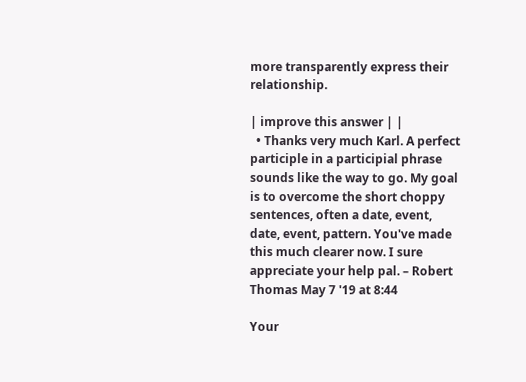more transparently express their relationship.

| improve this answer | |
  • Thanks very much Karl. A perfect participle in a participial phrase sounds like the way to go. My goal is to overcome the short choppy sentences, often a date, event, date, event, pattern. You've made this much clearer now. I sure appreciate your help pal. – Robert Thomas May 7 '19 at 8:44

Your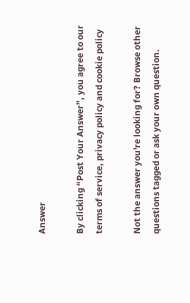Answer

By clicking “Post Your Answer”, you agree to our terms of service, privacy policy and cookie policy

Not the answer you're looking for? Browse other questions tagged or ask your own question.